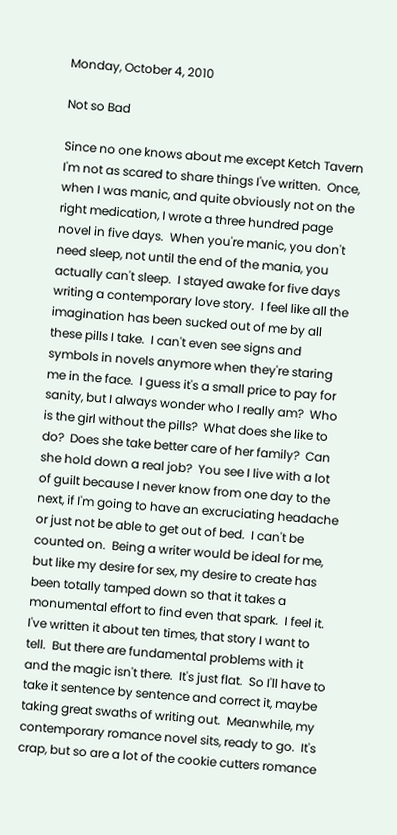Monday, October 4, 2010

Not so Bad

Since no one knows about me except Ketch Tavern I'm not as scared to share things I've written.  Once, when I was manic, and quite obviously not on the right medication, I wrote a three hundred page novel in five days.  When you're manic, you don't need sleep, not until the end of the mania, you actually can't sleep.  I stayed awake for five days writing a contemporary love story.  I feel like all the imagination has been sucked out of me by all these pills I take.  I can't even see signs and symbols in novels anymore when they're staring me in the face.  I guess it's a small price to pay for sanity, but I always wonder who I really am?  Who is the girl without the pills?  What does she like to do?  Does she take better care of her family?  Can she hold down a real job?  You see I live with a lot of guilt because I never know from one day to the next, if I'm going to have an excruciating headache or just not be able to get out of bed.  I can't be counted on.  Being a writer would be ideal for me, but like my desire for sex, my desire to create has been totally tamped down so that it takes a monumental effort to find even that spark.  I feel it.  I've written it about ten times, that story I want to tell.  But there are fundamental problems with it and the magic isn't there.  It's just flat.  So I'll have to take it sentence by sentence and correct it, maybe taking great swaths of writing out.  Meanwhile, my contemporary romance novel sits, ready to go.  It's crap, but so are a lot of the cookie cutters romance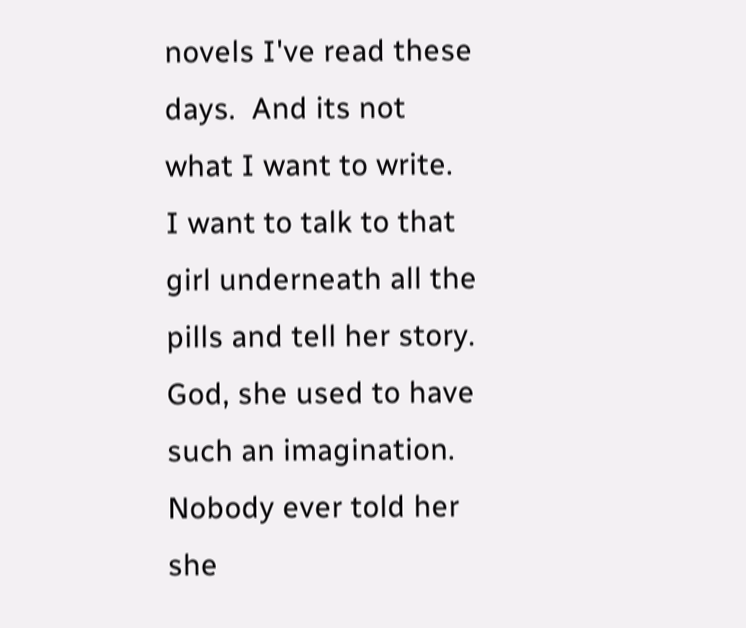novels I've read these days.  And its not what I want to write.  I want to talk to that girl underneath all the pills and tell her story.  God, she used to have such an imagination.  Nobody ever told her she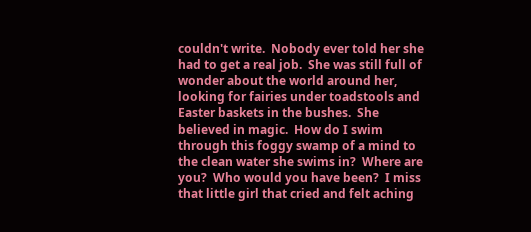couldn't write.  Nobody ever told her she had to get a real job.  She was still full of wonder about the world around her, looking for fairies under toadstools and Easter baskets in the bushes.  She believed in magic.  How do I swim through this foggy swamp of a mind to the clean water she swims in?  Where are you?  Who would you have been?  I miss that little girl that cried and felt aching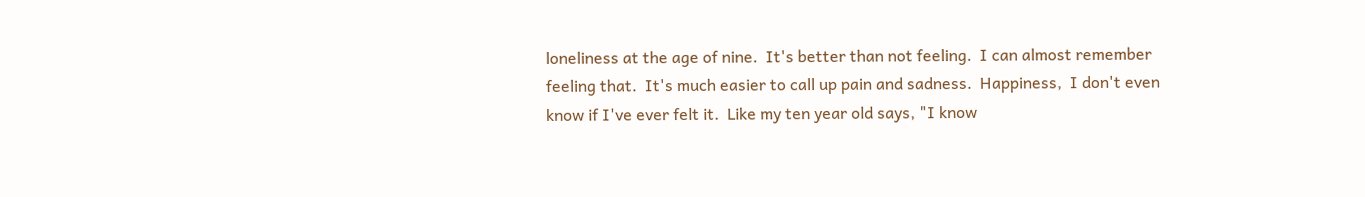loneliness at the age of nine.  It's better than not feeling.  I can almost remember feeling that.  It's much easier to call up pain and sadness.  Happiness,  I don't even know if I've ever felt it.  Like my ten year old says, "I know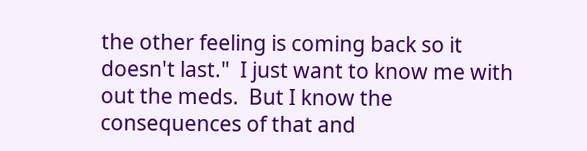the other feeling is coming back so it doesn't last."  I just want to know me with out the meds.  But I know the consequences of that and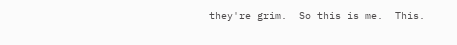they're grim.  So this is me.  This.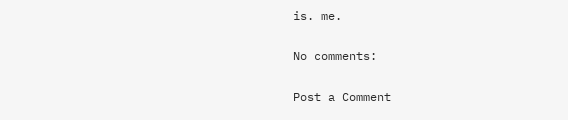is. me.

No comments:

Post a Comment